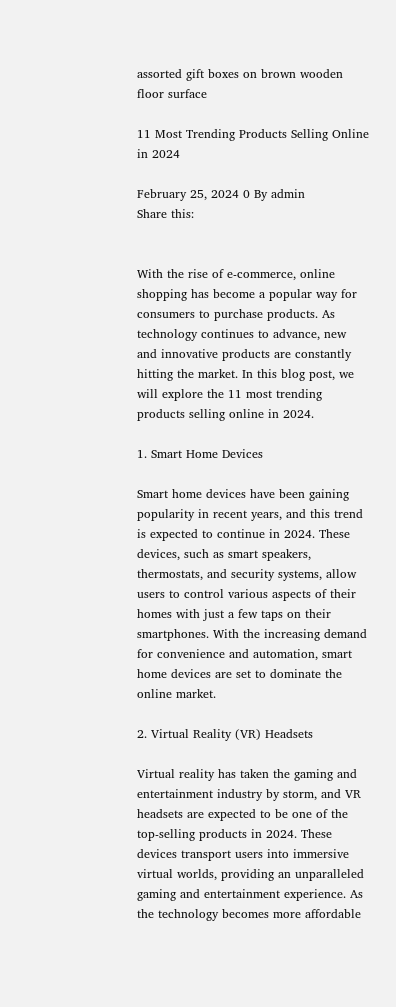assorted gift boxes on brown wooden floor surface

11 Most Trending Products Selling Online in 2024

February 25, 2024 0 By admin
Share this:


With the rise of e-commerce, online shopping has become a popular way for consumers to purchase products. As technology continues to advance, new and innovative products are constantly hitting the market. In this blog post, we will explore the 11 most trending products selling online in 2024.

1. Smart Home Devices

Smart home devices have been gaining popularity in recent years, and this trend is expected to continue in 2024. These devices, such as smart speakers, thermostats, and security systems, allow users to control various aspects of their homes with just a few taps on their smartphones. With the increasing demand for convenience and automation, smart home devices are set to dominate the online market.

2. Virtual Reality (VR) Headsets

Virtual reality has taken the gaming and entertainment industry by storm, and VR headsets are expected to be one of the top-selling products in 2024. These devices transport users into immersive virtual worlds, providing an unparalleled gaming and entertainment experience. As the technology becomes more affordable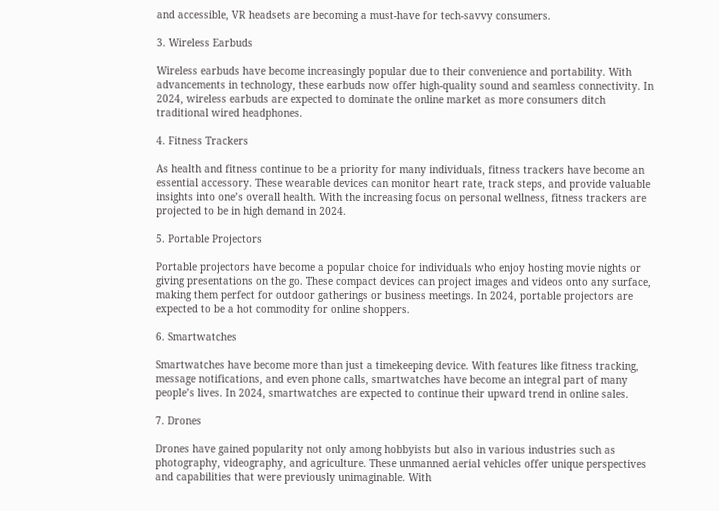and accessible, VR headsets are becoming a must-have for tech-savvy consumers.

3. Wireless Earbuds

Wireless earbuds have become increasingly popular due to their convenience and portability. With advancements in technology, these earbuds now offer high-quality sound and seamless connectivity. In 2024, wireless earbuds are expected to dominate the online market as more consumers ditch traditional wired headphones.

4. Fitness Trackers

As health and fitness continue to be a priority for many individuals, fitness trackers have become an essential accessory. These wearable devices can monitor heart rate, track steps, and provide valuable insights into one’s overall health. With the increasing focus on personal wellness, fitness trackers are projected to be in high demand in 2024.

5. Portable Projectors

Portable projectors have become a popular choice for individuals who enjoy hosting movie nights or giving presentations on the go. These compact devices can project images and videos onto any surface, making them perfect for outdoor gatherings or business meetings. In 2024, portable projectors are expected to be a hot commodity for online shoppers.

6. Smartwatches

Smartwatches have become more than just a timekeeping device. With features like fitness tracking, message notifications, and even phone calls, smartwatches have become an integral part of many people’s lives. In 2024, smartwatches are expected to continue their upward trend in online sales.

7. Drones

Drones have gained popularity not only among hobbyists but also in various industries such as photography, videography, and agriculture. These unmanned aerial vehicles offer unique perspectives and capabilities that were previously unimaginable. With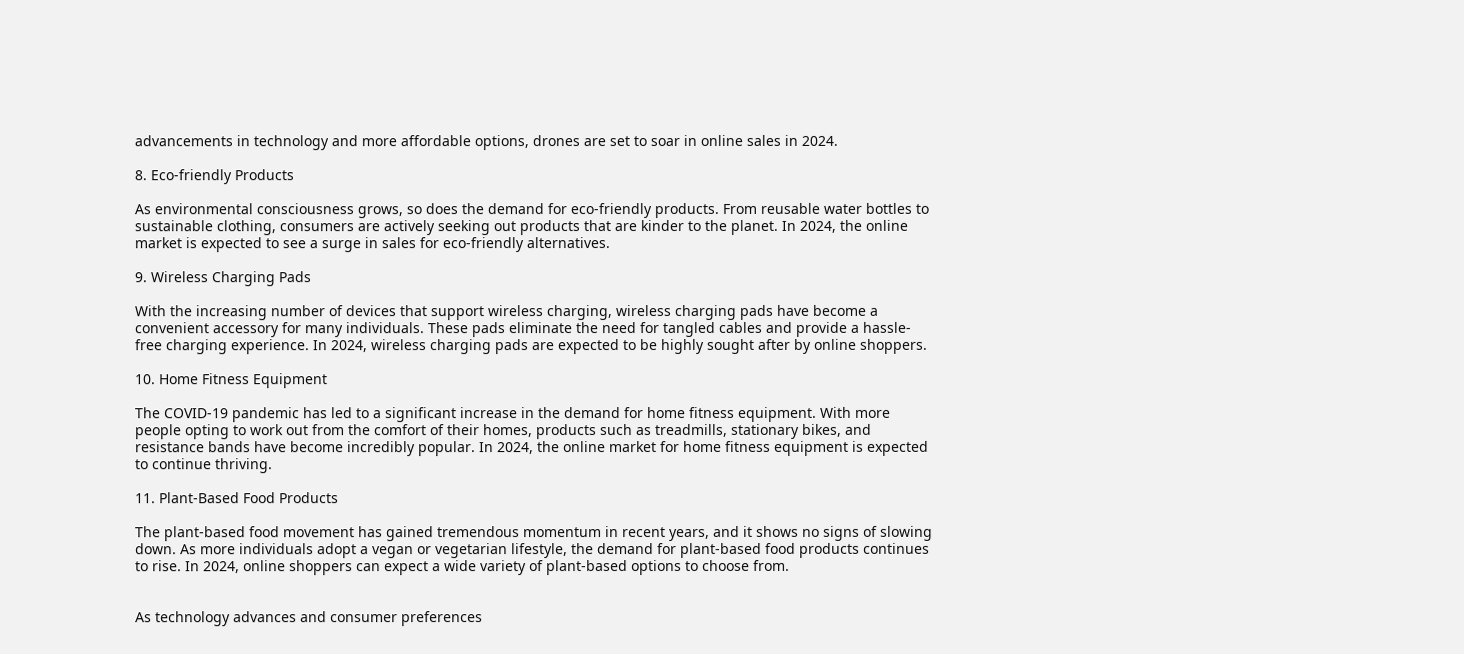advancements in technology and more affordable options, drones are set to soar in online sales in 2024.

8. Eco-friendly Products

As environmental consciousness grows, so does the demand for eco-friendly products. From reusable water bottles to sustainable clothing, consumers are actively seeking out products that are kinder to the planet. In 2024, the online market is expected to see a surge in sales for eco-friendly alternatives.

9. Wireless Charging Pads

With the increasing number of devices that support wireless charging, wireless charging pads have become a convenient accessory for many individuals. These pads eliminate the need for tangled cables and provide a hassle-free charging experience. In 2024, wireless charging pads are expected to be highly sought after by online shoppers.

10. Home Fitness Equipment

The COVID-19 pandemic has led to a significant increase in the demand for home fitness equipment. With more people opting to work out from the comfort of their homes, products such as treadmills, stationary bikes, and resistance bands have become incredibly popular. In 2024, the online market for home fitness equipment is expected to continue thriving.

11. Plant-Based Food Products

The plant-based food movement has gained tremendous momentum in recent years, and it shows no signs of slowing down. As more individuals adopt a vegan or vegetarian lifestyle, the demand for plant-based food products continues to rise. In 2024, online shoppers can expect a wide variety of plant-based options to choose from.


As technology advances and consumer preferences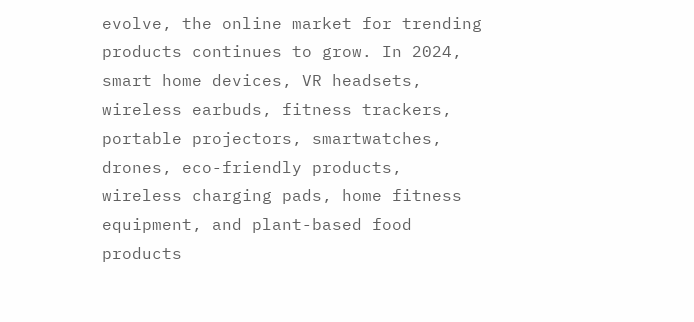evolve, the online market for trending products continues to grow. In 2024, smart home devices, VR headsets, wireless earbuds, fitness trackers, portable projectors, smartwatches, drones, eco-friendly products, wireless charging pads, home fitness equipment, and plant-based food products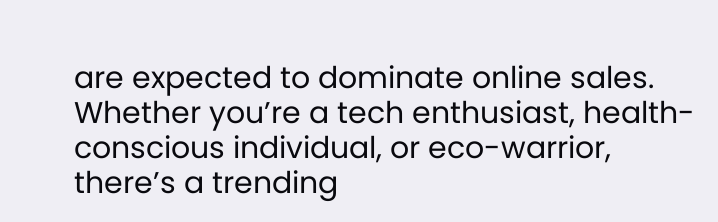are expected to dominate online sales. Whether you’re a tech enthusiast, health-conscious individual, or eco-warrior, there’s a trending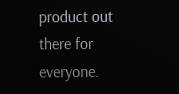product out there for everyone.